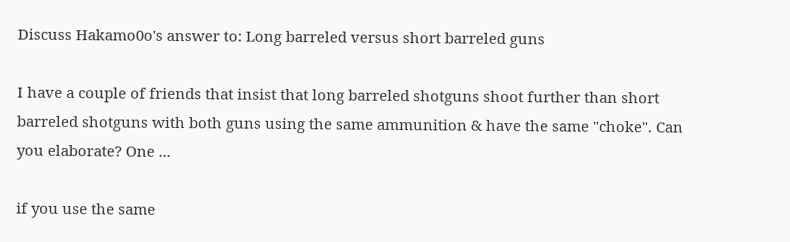Discuss Hakamo0o's answer to: Long barreled versus short barreled guns

I have a couple of friends that insist that long barreled shotguns shoot further than short barreled shotguns with both guns using the same ammunition & have the same "choke". Can you elaborate? One ...

if you use the same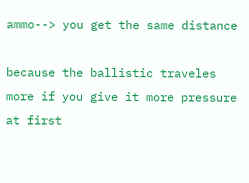ammo--> you get the same distance

because the ballistic traveles more if you give it more pressure at first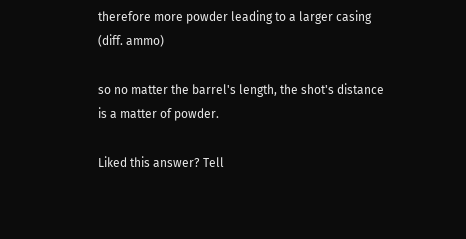therefore more powder leading to a larger casing (diff. ammo)

so no matter the barrel's length, the shot's distance is a matter of powder.

Liked this answer? Tell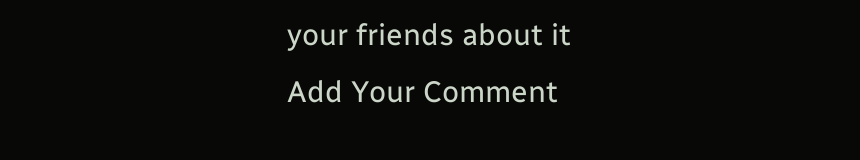your friends about it
Add Your Comment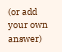(or add your own answer)